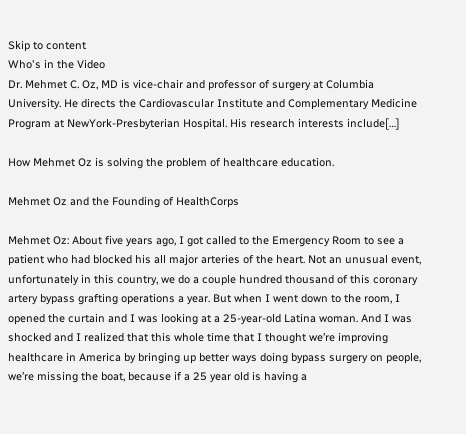Skip to content
Who's in the Video
Dr. Mehmet C. Oz, MD is vice-chair and professor of surgery at Columbia University. He directs the Cardiovascular Institute and Complementary Medicine Program at NewYork-Presbyterian Hospital. His research interests include[…]

How Mehmet Oz is solving the problem of healthcare education.

Mehmet Oz and the Founding of HealthCorps

Mehmet Oz: About five years ago, I got called to the Emergency Room to see a patient who had blocked his all major arteries of the heart. Not an unusual event, unfortunately in this country, we do a couple hundred thousand of this coronary artery bypass grafting operations a year. But when I went down to the room, I opened the curtain and I was looking at a 25-year-old Latina woman. And I was shocked and I realized that this whole time that I thought we’re improving healthcare in America by bringing up better ways doing bypass surgery on people, we’re missing the boat, because if a 25 year old is having a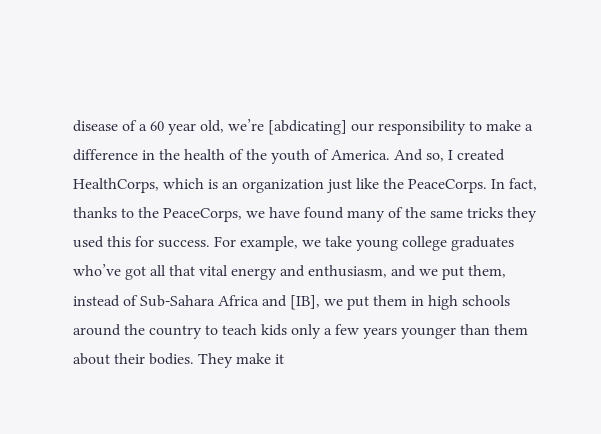disease of a 60 year old, we’re [abdicating] our responsibility to make a difference in the health of the youth of America. And so, I created HealthCorps, which is an organization just like the PeaceCorps. In fact, thanks to the PeaceCorps, we have found many of the same tricks they used this for success. For example, we take young college graduates who’ve got all that vital energy and enthusiasm, and we put them, instead of Sub-Sahara Africa and [IB], we put them in high schools around the country to teach kids only a few years younger than them about their bodies. They make it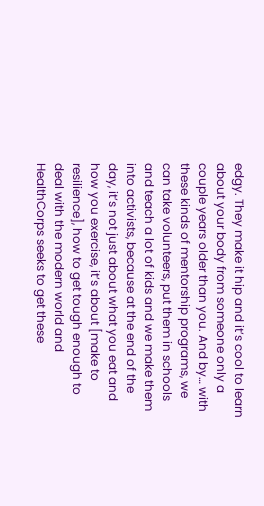edgy. They make it hip and it’s cool to learn about your body from someone only a couple years older than you. And by… with these kinds of mentorship programs, we can take volunteers, put them in schools and teach a lot of kids and we make them into activists, because at the end of the day, it’s not just about what you eat and how you exercise, it’s about [make to resilience], how to get tough enough to deal with the modern world and HealthCorps seeks to get these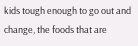kids tough enough to go out and change, the foods that are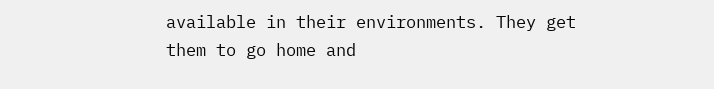available in their environments. They get them to go home and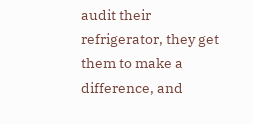audit their refrigerator, they get them to make a difference, and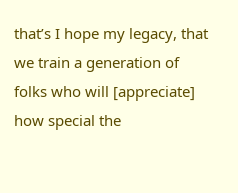that’s I hope my legacy, that we train a generation of folks who will [appreciate] how special the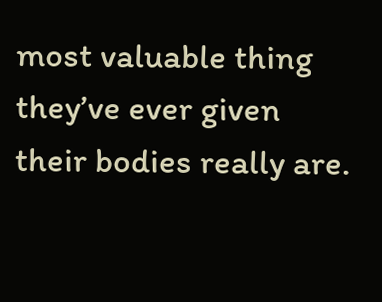most valuable thing they’ve ever given their bodies really are.